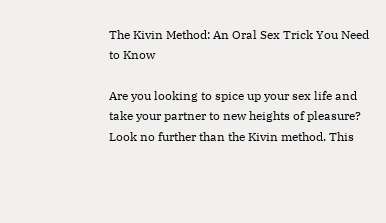The Kivin Method: An Oral Sex Trick You Need to Know

Are you looking to spice up your sex life and take your partner to new heights of pleasure? Look no further than the Kivin method. This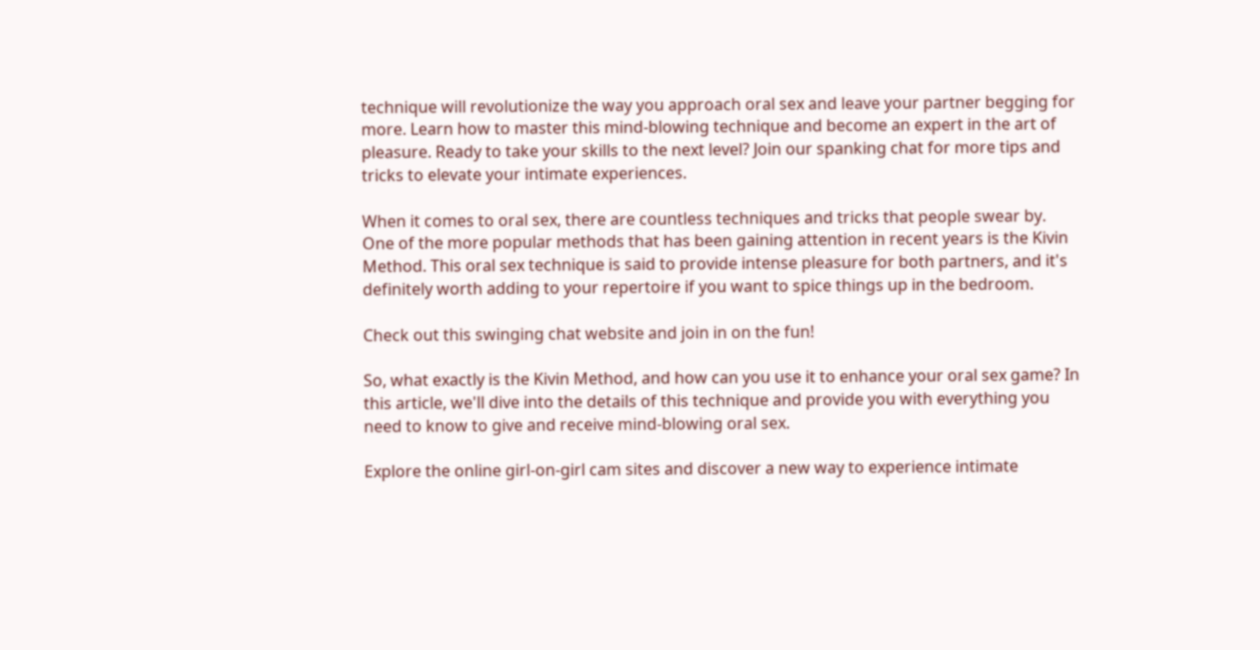technique will revolutionize the way you approach oral sex and leave your partner begging for more. Learn how to master this mind-blowing technique and become an expert in the art of pleasure. Ready to take your skills to the next level? Join our spanking chat for more tips and tricks to elevate your intimate experiences.

When it comes to oral sex, there are countless techniques and tricks that people swear by. One of the more popular methods that has been gaining attention in recent years is the Kivin Method. This oral sex technique is said to provide intense pleasure for both partners, and it's definitely worth adding to your repertoire if you want to spice things up in the bedroom.

Check out this swinging chat website and join in on the fun!

So, what exactly is the Kivin Method, and how can you use it to enhance your oral sex game? In this article, we'll dive into the details of this technique and provide you with everything you need to know to give and receive mind-blowing oral sex.

Explore the online girl-on-girl cam sites and discover a new way to experience intimate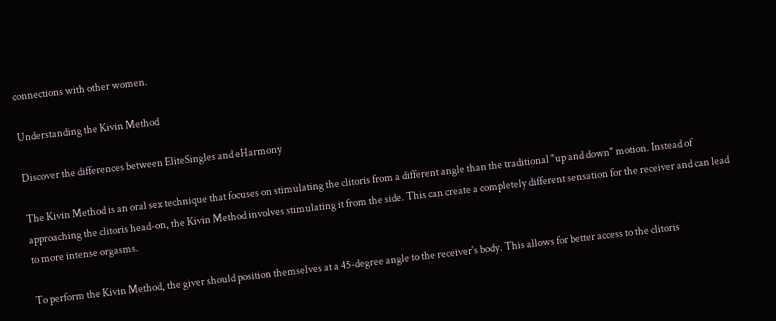connections with other women.

Understanding the Kivin Method

Discover the differences between EliteSingles and eHarmony

The Kivin Method is an oral sex technique that focuses on stimulating the clitoris from a different angle than the traditional "up and down" motion. Instead of approaching the clitoris head-on, the Kivin Method involves stimulating it from the side. This can create a completely different sensation for the receiver and can lead to more intense orgasms.

To perform the Kivin Method, the giver should position themselves at a 45-degree angle to the receiver's body. This allows for better access to the clitoris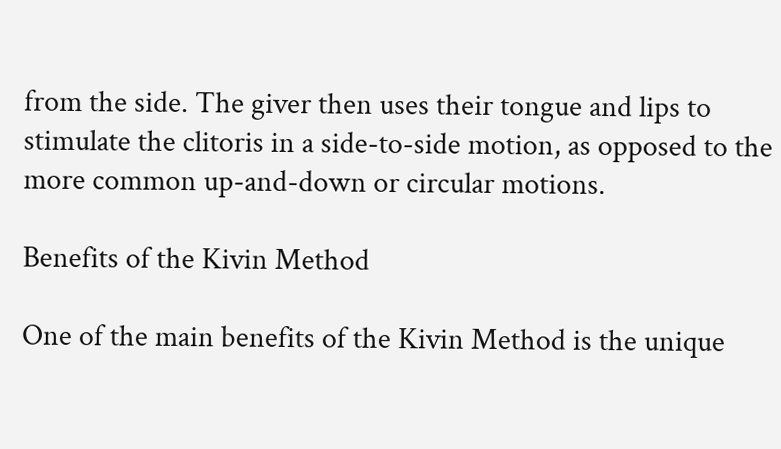from the side. The giver then uses their tongue and lips to stimulate the clitoris in a side-to-side motion, as opposed to the more common up-and-down or circular motions.

Benefits of the Kivin Method

One of the main benefits of the Kivin Method is the unique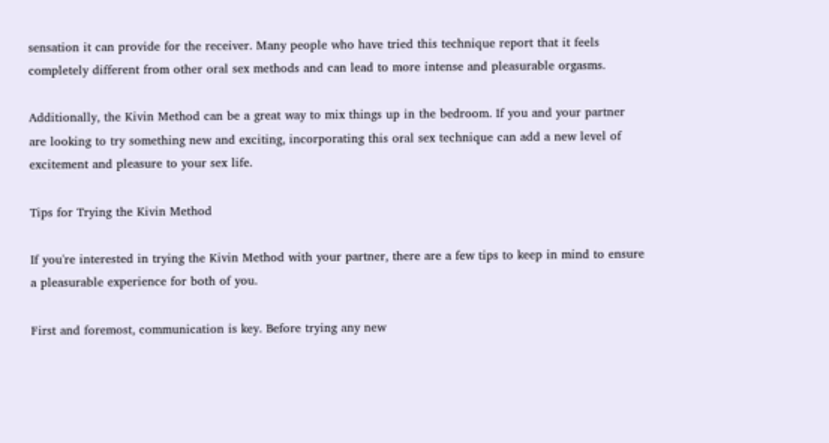sensation it can provide for the receiver. Many people who have tried this technique report that it feels completely different from other oral sex methods and can lead to more intense and pleasurable orgasms.

Additionally, the Kivin Method can be a great way to mix things up in the bedroom. If you and your partner are looking to try something new and exciting, incorporating this oral sex technique can add a new level of excitement and pleasure to your sex life.

Tips for Trying the Kivin Method

If you're interested in trying the Kivin Method with your partner, there are a few tips to keep in mind to ensure a pleasurable experience for both of you.

First and foremost, communication is key. Before trying any new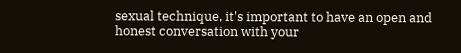sexual technique, it's important to have an open and honest conversation with your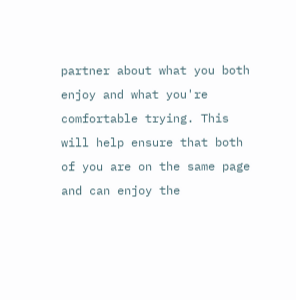partner about what you both enjoy and what you're comfortable trying. This will help ensure that both of you are on the same page and can enjoy the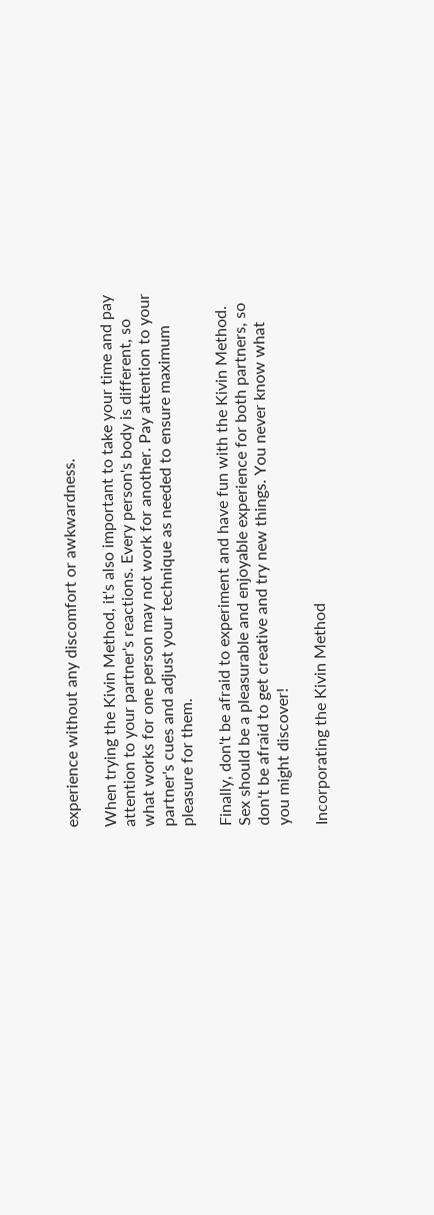experience without any discomfort or awkwardness.

When trying the Kivin Method, it's also important to take your time and pay attention to your partner's reactions. Every person's body is different, so what works for one person may not work for another. Pay attention to your partner's cues and adjust your technique as needed to ensure maximum pleasure for them.

Finally, don't be afraid to experiment and have fun with the Kivin Method. Sex should be a pleasurable and enjoyable experience for both partners, so don't be afraid to get creative and try new things. You never know what you might discover!

Incorporating the Kivin Method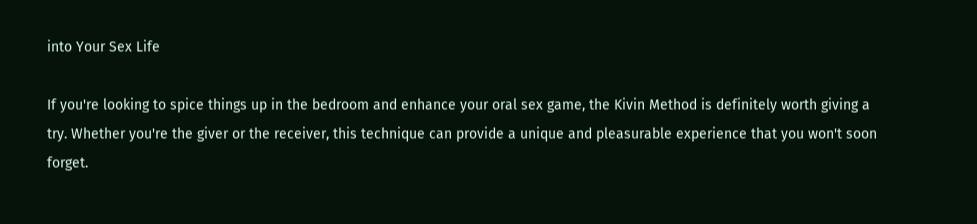into Your Sex Life

If you're looking to spice things up in the bedroom and enhance your oral sex game, the Kivin Method is definitely worth giving a try. Whether you're the giver or the receiver, this technique can provide a unique and pleasurable experience that you won't soon forget.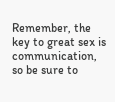Remember, the key to great sex is communication, so be sure to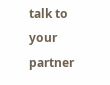talk to your partner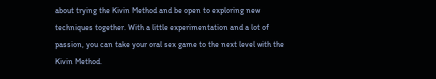about trying the Kivin Method and be open to exploring new techniques together. With a little experimentation and a lot of passion, you can take your oral sex game to the next level with the Kivin Method.